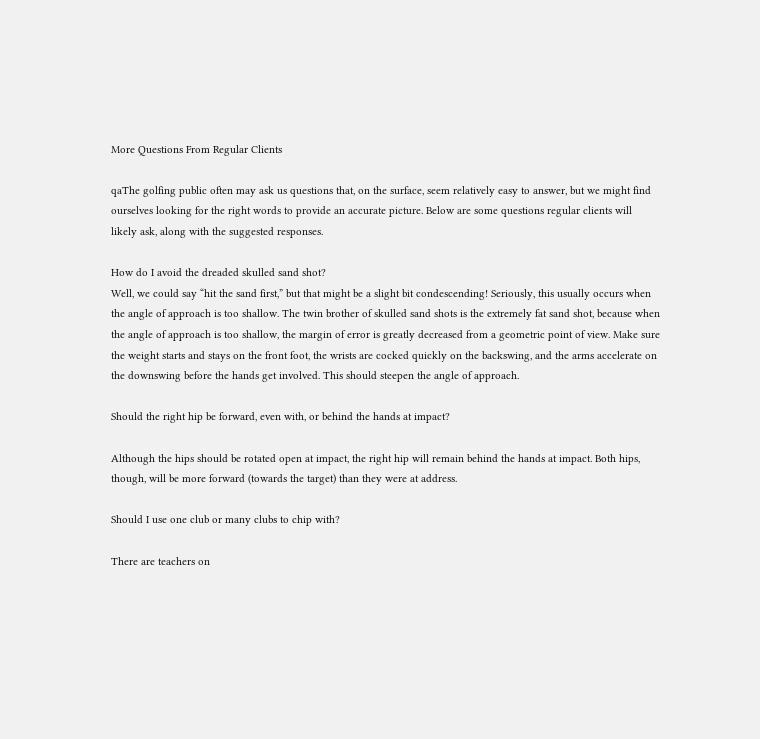More Questions From Regular Clients

qaThe golfing public often may ask us questions that, on the surface, seem relatively easy to answer, but we might find ourselves looking for the right words to provide an accurate picture. Below are some questions regular clients will likely ask, along with the suggested responses.

How do I avoid the dreaded skulled sand shot?
Well, we could say “hit the sand first,” but that might be a slight bit condescending! Seriously, this usually occurs when the angle of approach is too shallow. The twin brother of skulled sand shots is the extremely fat sand shot, because when the angle of approach is too shallow, the margin of error is greatly decreased from a geometric point of view. Make sure the weight starts and stays on the front foot, the wrists are cocked quickly on the backswing, and the arms accelerate on the downswing before the hands get involved. This should steepen the angle of approach.

Should the right hip be forward, even with, or behind the hands at impact?

Although the hips should be rotated open at impact, the right hip will remain behind the hands at impact. Both hips, though, will be more forward (towards the target) than they were at address.

Should I use one club or many clubs to chip with?

There are teachers on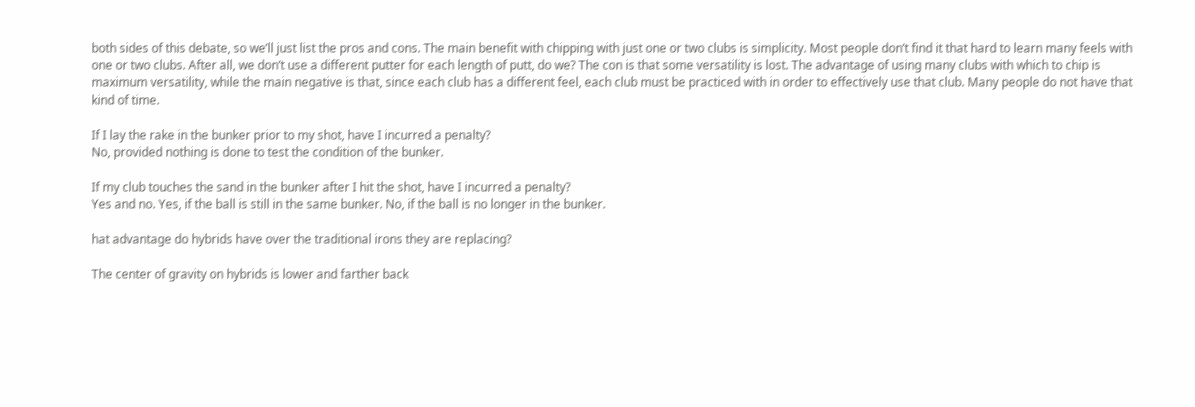both sides of this debate, so we’ll just list the pros and cons. The main benefit with chipping with just one or two clubs is simplicity. Most people don’t find it that hard to learn many feels with one or two clubs. After all, we don’t use a different putter for each length of putt, do we? The con is that some versatility is lost. The advantage of using many clubs with which to chip is maximum versatility, while the main negative is that, since each club has a different feel, each club must be practiced with in order to effectively use that club. Many people do not have that kind of time.

If I lay the rake in the bunker prior to my shot, have I incurred a penalty?
No, provided nothing is done to test the condition of the bunker.

If my club touches the sand in the bunker after I hit the shot, have I incurred a penalty?
Yes and no. Yes, if the ball is still in the same bunker. No, if the ball is no longer in the bunker.

hat advantage do hybrids have over the traditional irons they are replacing?

The center of gravity on hybrids is lower and farther back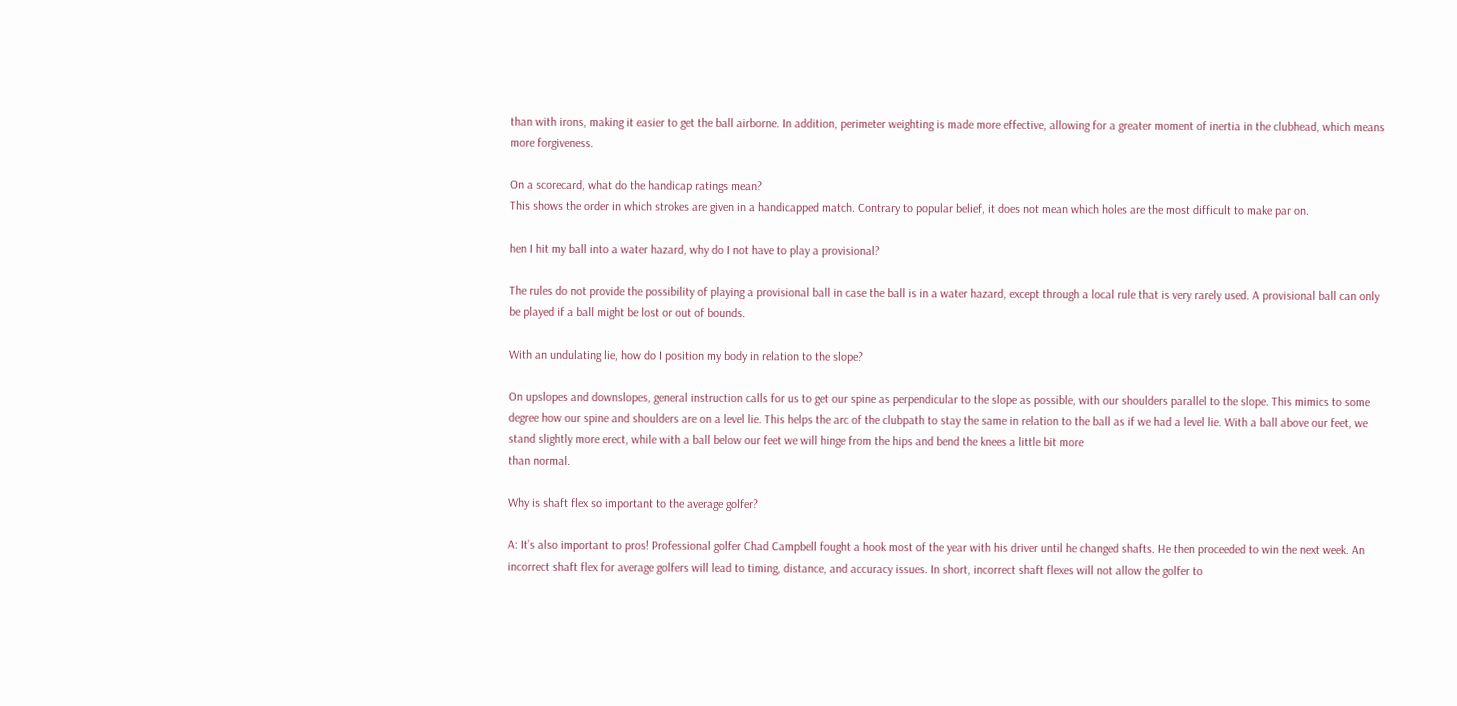than with irons, making it easier to get the ball airborne. In addition, perimeter weighting is made more effective, allowing for a greater moment of inertia in the clubhead, which means more forgiveness.

On a scorecard, what do the handicap ratings mean?
This shows the order in which strokes are given in a handicapped match. Contrary to popular belief, it does not mean which holes are the most difficult to make par on.

hen I hit my ball into a water hazard, why do I not have to play a provisional?

The rules do not provide the possibility of playing a provisional ball in case the ball is in a water hazard, except through a local rule that is very rarely used. A provisional ball can only be played if a ball might be lost or out of bounds.

With an undulating lie, how do I position my body in relation to the slope?

On upslopes and downslopes, general instruction calls for us to get our spine as perpendicular to the slope as possible, with our shoulders parallel to the slope. This mimics to some degree how our spine and shoulders are on a level lie. This helps the arc of the clubpath to stay the same in relation to the ball as if we had a level lie. With a ball above our feet, we stand slightly more erect, while with a ball below our feet we will hinge from the hips and bend the knees a little bit more
than normal.

Why is shaft flex so important to the average golfer?

A: It’s also important to pros! Professional golfer Chad Campbell fought a hook most of the year with his driver until he changed shafts. He then proceeded to win the next week. An incorrect shaft flex for average golfers will lead to timing, distance, and accuracy issues. In short, incorrect shaft flexes will not allow the golfer to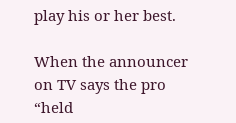play his or her best.

When the announcer on TV says the pro “held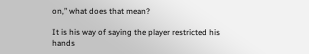on,” what does that mean?

It is his way of saying the player restricted his hands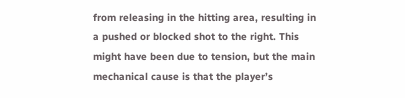from releasing in the hitting area, resulting in a pushed or blocked shot to the right. This might have been due to tension, but the main mechanical cause is that the player’s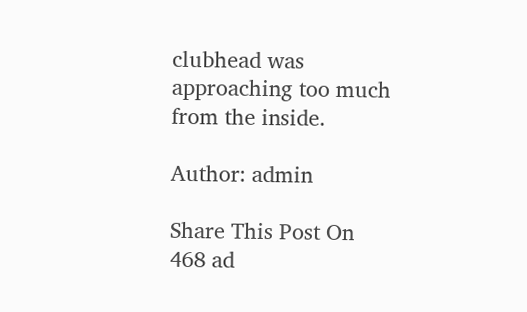clubhead was approaching too much from the inside.

Author: admin

Share This Post On
468 ad